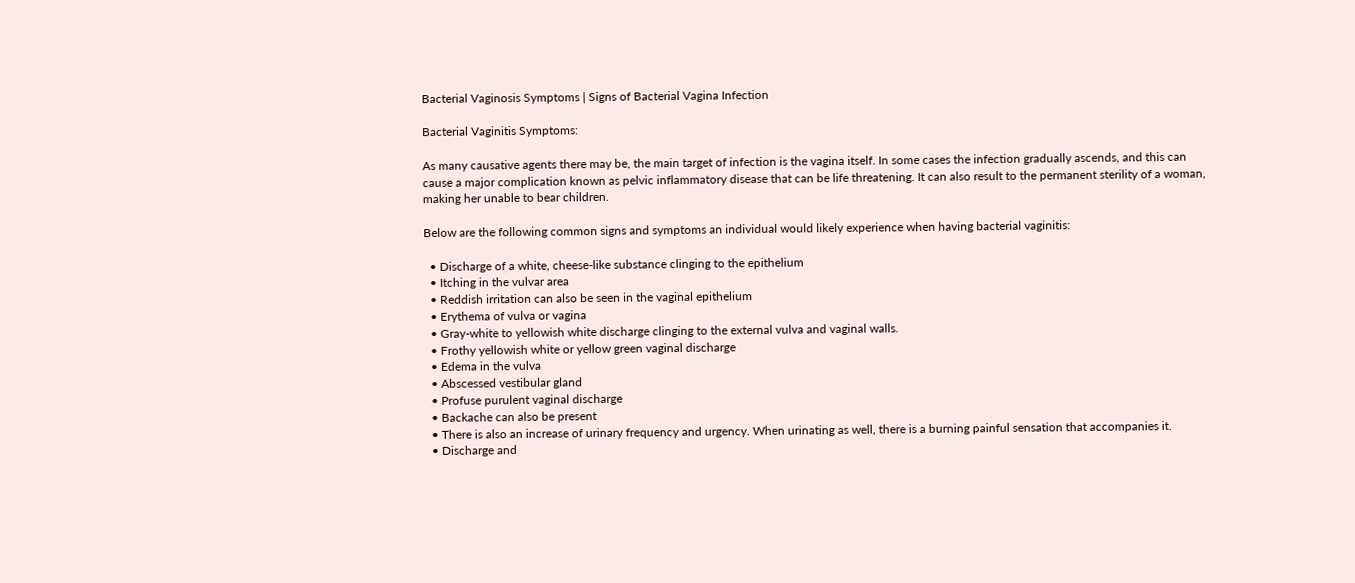Bacterial Vaginosis Symptoms | Signs of Bacterial Vagina Infection

Bacterial Vaginitis Symptoms:

As many causative agents there may be, the main target of infection is the vagina itself. In some cases the infection gradually ascends, and this can cause a major complication known as pelvic inflammatory disease that can be life threatening. It can also result to the permanent sterility of a woman, making her unable to bear children.

Below are the following common signs and symptoms an individual would likely experience when having bacterial vaginitis:

  • Discharge of a white, cheese-like substance clinging to the epithelium
  • Itching in the vulvar area
  • Reddish irritation can also be seen in the vaginal epithelium
  • Erythema of vulva or vagina
  • Gray-white to yellowish white discharge clinging to the external vulva and vaginal walls.
  • Frothy yellowish white or yellow green vaginal discharge
  • Edema in the vulva
  • Abscessed vestibular gland
  • Profuse purulent vaginal discharge
  • Backache can also be present
  • There is also an increase of urinary frequency and urgency. When urinating as well, there is a burning painful sensation that accompanies it.
  • Discharge and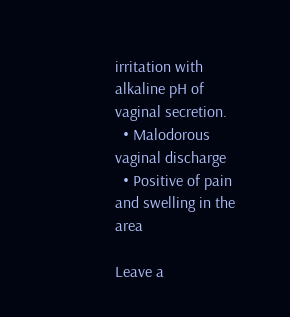irritation with alkaline pH of vaginal secretion.
  • Malodorous vaginal discharge
  • Positive of pain and swelling in the area

Leave a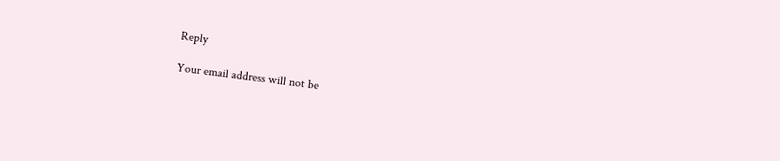Reply

Your email address will not be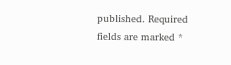published. Required fields are marked *